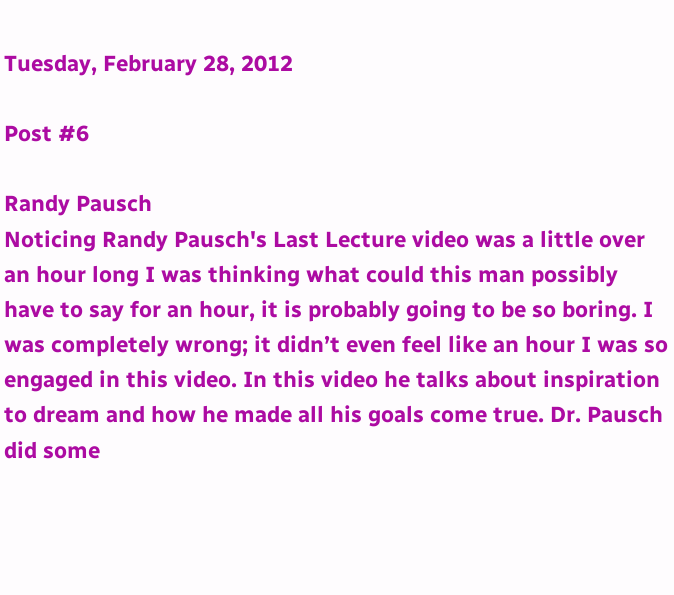Tuesday, February 28, 2012

Post #6

Randy Pausch
Noticing Randy Pausch's Last Lecture video was a little over an hour long I was thinking what could this man possibly have to say for an hour, it is probably going to be so boring. I was completely wrong; it didn’t even feel like an hour I was so engaged in this video. In this video he talks about inspiration to dream and how he made all his goals come true. Dr. Pausch did some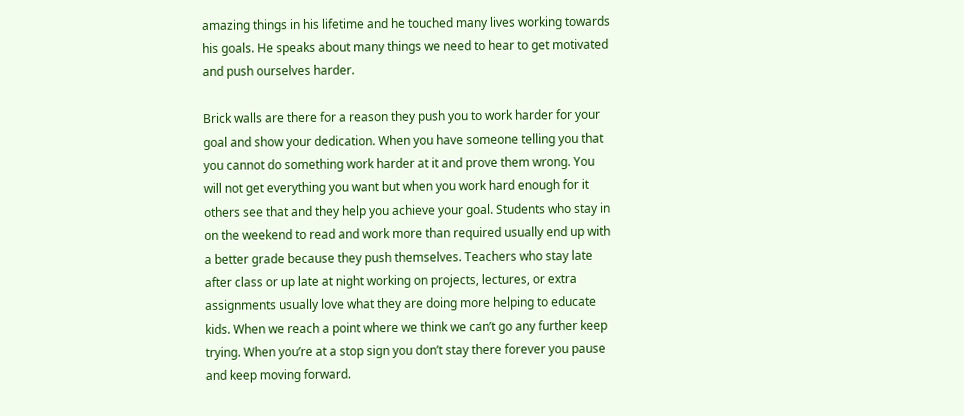amazing things in his lifetime and he touched many lives working towards his goals. He speaks about many things we need to hear to get motivated and push ourselves harder.

Brick walls are there for a reason they push you to work harder for your goal and show your dedication. When you have someone telling you that you cannot do something work harder at it and prove them wrong. You will not get everything you want but when you work hard enough for it others see that and they help you achieve your goal. Students who stay in on the weekend to read and work more than required usually end up with a better grade because they push themselves. Teachers who stay late after class or up late at night working on projects, lectures, or extra assignments usually love what they are doing more helping to educate kids. When we reach a point where we think we can’t go any further keep trying. When you’re at a stop sign you don’t stay there forever you pause and keep moving forward.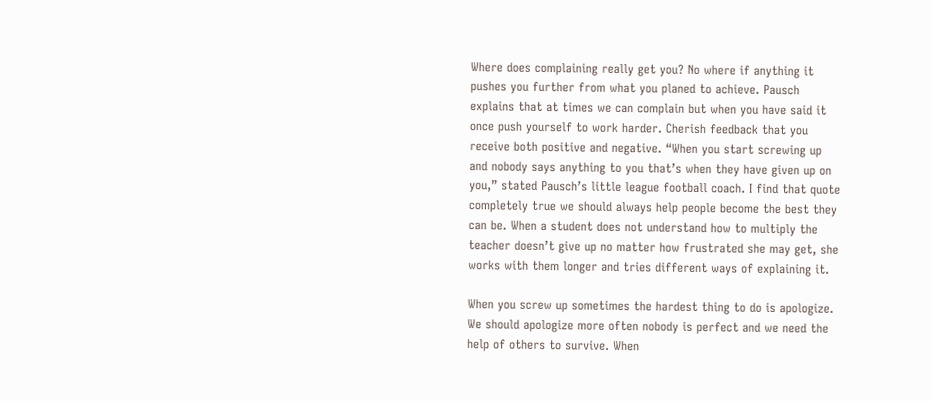Where does complaining really get you? No where if anything it pushes you further from what you planed to achieve. Pausch explains that at times we can complain but when you have said it once push yourself to work harder. Cherish feedback that you receive both positive and negative. “When you start screwing up and nobody says anything to you that’s when they have given up on you,” stated Pausch’s little league football coach. I find that quote completely true we should always help people become the best they can be. When a student does not understand how to multiply the teacher doesn’t give up no matter how frustrated she may get, she works with them longer and tries different ways of explaining it.

When you screw up sometimes the hardest thing to do is apologize. We should apologize more often nobody is perfect and we need the help of others to survive. When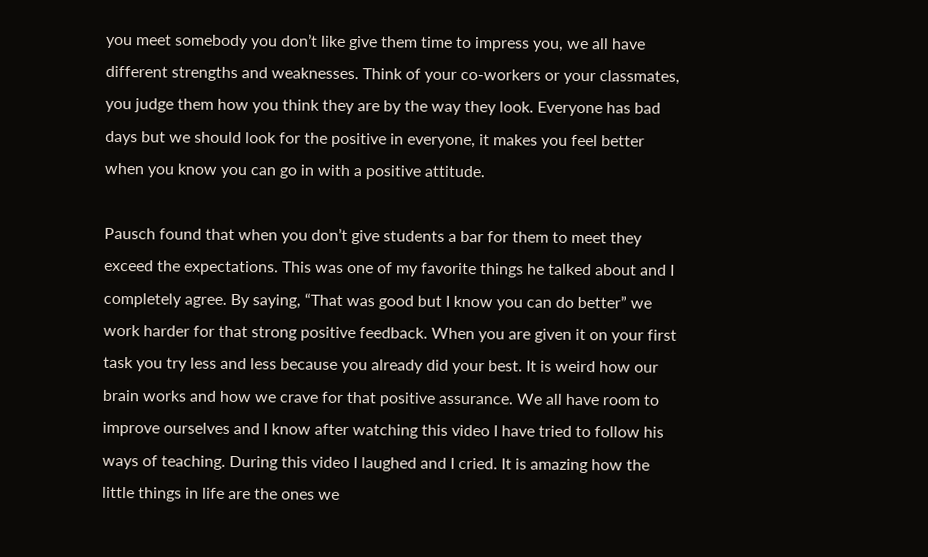you meet somebody you don’t like give them time to impress you, we all have different strengths and weaknesses. Think of your co-workers or your classmates, you judge them how you think they are by the way they look. Everyone has bad days but we should look for the positive in everyone, it makes you feel better when you know you can go in with a positive attitude.

Pausch found that when you don’t give students a bar for them to meet they exceed the expectations. This was one of my favorite things he talked about and I completely agree. By saying, “That was good but I know you can do better” we work harder for that strong positive feedback. When you are given it on your first task you try less and less because you already did your best. It is weird how our brain works and how we crave for that positive assurance. We all have room to improve ourselves and I know after watching this video I have tried to follow his ways of teaching. During this video I laughed and I cried. It is amazing how the little things in life are the ones we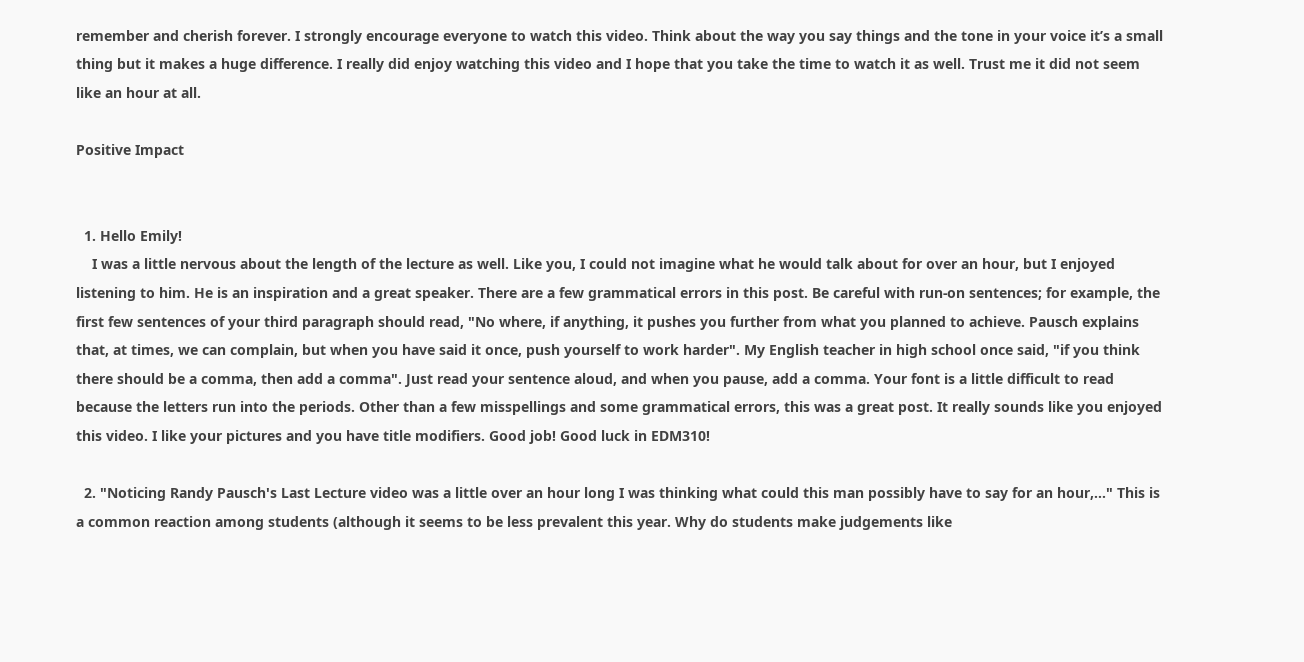remember and cherish forever. I strongly encourage everyone to watch this video. Think about the way you say things and the tone in your voice it’s a small thing but it makes a huge difference. I really did enjoy watching this video and I hope that you take the time to watch it as well. Trust me it did not seem like an hour at all.

Positive Impact


  1. Hello Emily!
    I was a little nervous about the length of the lecture as well. Like you, I could not imagine what he would talk about for over an hour, but I enjoyed listening to him. He is an inspiration and a great speaker. There are a few grammatical errors in this post. Be careful with run-on sentences; for example, the first few sentences of your third paragraph should read, "No where, if anything, it pushes you further from what you planned to achieve. Pausch explains that, at times, we can complain, but when you have said it once, push yourself to work harder". My English teacher in high school once said, "if you think there should be a comma, then add a comma". Just read your sentence aloud, and when you pause, add a comma. Your font is a little difficult to read because the letters run into the periods. Other than a few misspellings and some grammatical errors, this was a great post. It really sounds like you enjoyed this video. I like your pictures and you have title modifiers. Good job! Good luck in EDM310!

  2. "Noticing Randy Pausch's Last Lecture video was a little over an hour long I was thinking what could this man possibly have to say for an hour,..." This is a common reaction among students (although it seems to be less prevalent this year. Why do students make judgements like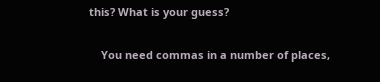this? What is your guess?

    You need commas in a number of places,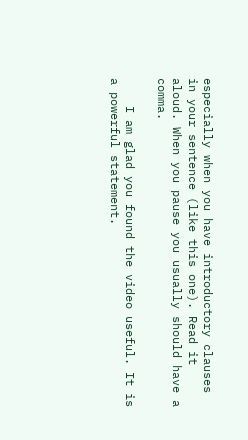especially when you have introductory clauses in your sentence (like this one). Read it aloud. When you pause you usually should have a comma.

    I am glad you found the video useful. It is a powerful statement.